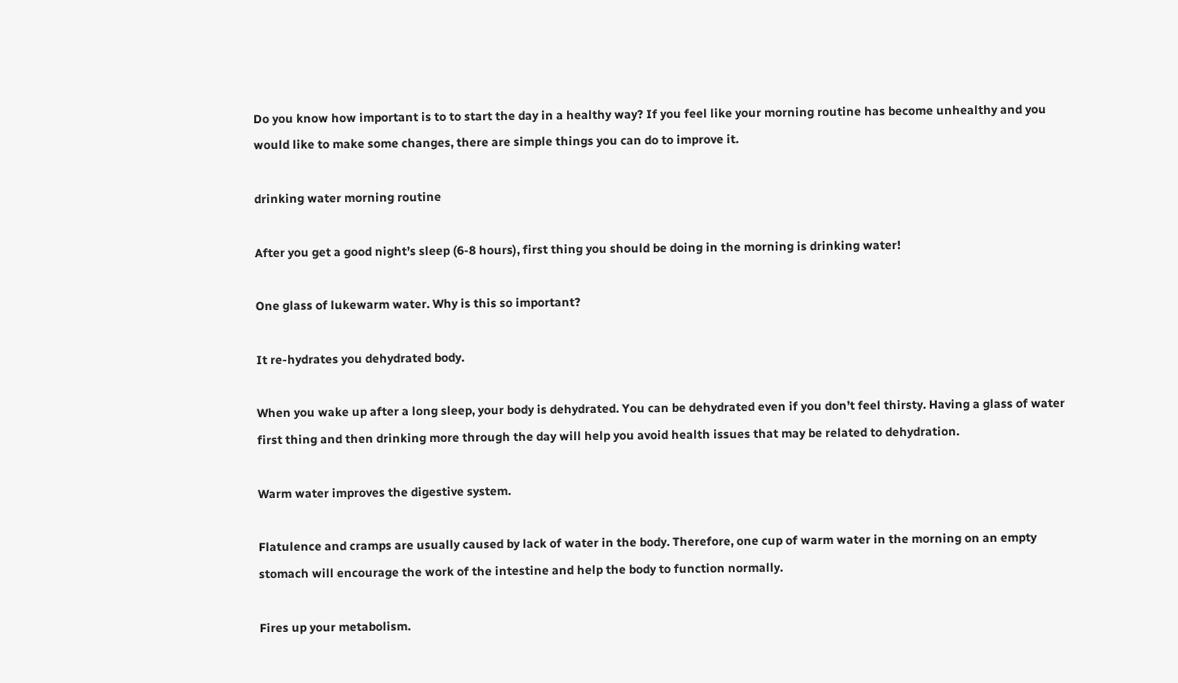Do you know how important is to to start the day in a healthy way? If you feel like your morning routine has become unhealthy and you would like to make some changes, there are simple things you can do to improve it.

drinking water morning routine

After you get a good night’s sleep (6-8 hours), first thing you should be doing in the morning is drinking water!

One glass of lukewarm water. Why is this so important?

It re-hydrates you dehydrated body.

When you wake up after a long sleep, your body is dehydrated. You can be dehydrated even if you don’t feel thirsty. Having a glass of water first thing and then drinking more through the day will help you avoid health issues that may be related to dehydration.

Warm water improves the digestive system.

Flatulence and cramps are usually caused by lack of water in the body. Therefore, one cup of warm water in the morning on an empty stomach will encourage the work of the intestine and help the body to function normally.

Fires up your metabolism.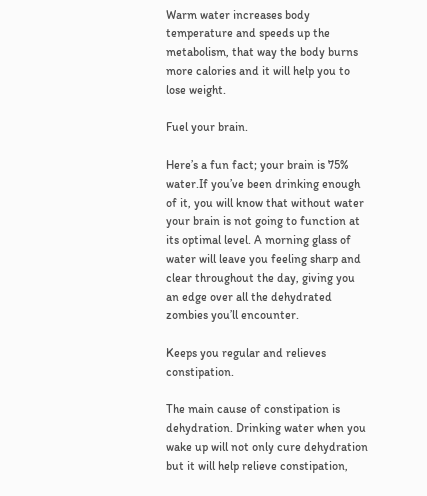Warm water increases body temperature and speeds up the metabolism, that way the body burns more calories and it will help you to lose weight.

Fuel your brain.

Here’s a fun fact; your brain is 75% water.If you’ve been drinking enough of it, you will know that without water your brain is not going to function at its optimal level. A morning glass of water will leave you feeling sharp and clear throughout the day, giving you an edge over all the dehydrated zombies you’ll encounter.

Keeps you regular and relieves constipation.

The main cause of constipation is dehydration. Drinking water when you wake up will not only cure dehydration but it will help relieve constipation,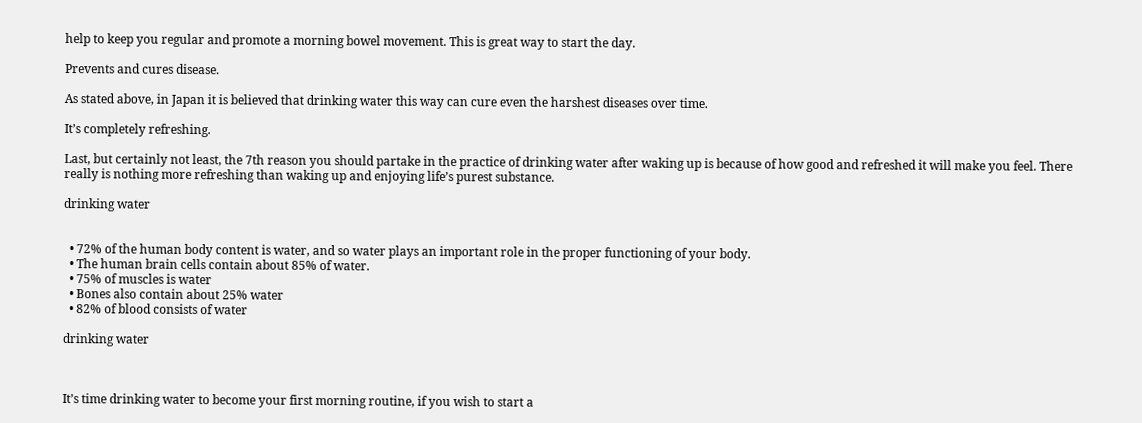help to keep you regular and promote a morning bowel movement. This is great way to start the day.

Prevents and cures disease.

As stated above, in Japan it is believed that drinking water this way can cure even the harshest diseases over time.

It’s completely refreshing.

Last, but certainly not least, the 7th reason you should partake in the practice of drinking water after waking up is because of how good and refreshed it will make you feel. There really is nothing more refreshing than waking up and enjoying life’s purest substance.

drinking water


  • 72% of the human body content is water, and so water plays an important role in the proper functioning of your body.
  • The human brain cells contain about 85% of water.
  • 75% of muscles is water
  • Bones also contain about 25% water
  • 82% of blood consists of water

drinking water



It’s time drinking water to become your first morning routine, if you wish to start a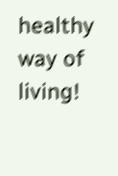healthy way of living!